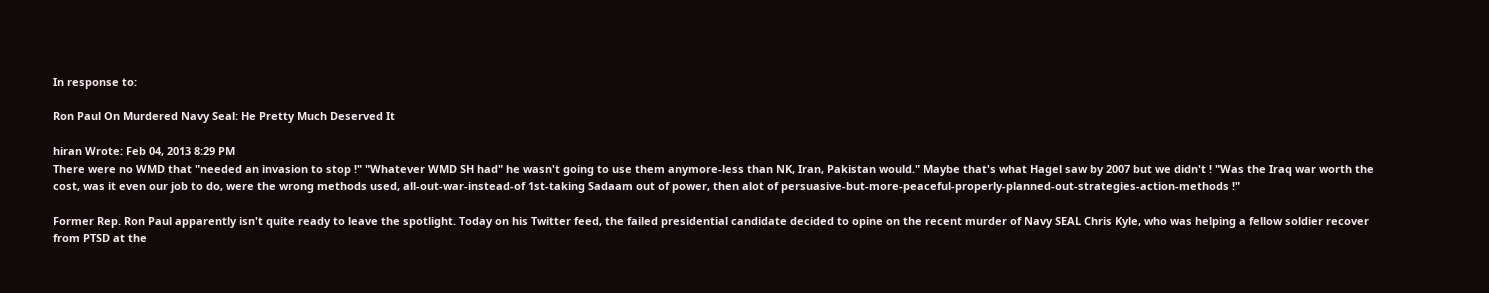In response to:

Ron Paul On Murdered Navy Seal: He Pretty Much Deserved It

hiran Wrote: Feb 04, 2013 8:29 PM
There were no WMD that "needed an invasion to stop !" "Whatever WMD SH had" he wasn't going to use them anymore-less than NK, Iran, Pakistan would." Maybe that's what Hagel saw by 2007 but we didn't ! "Was the Iraq war worth the cost, was it even our job to do, were the wrong methods used, all-out-war-instead-of 1st-taking Sadaam out of power, then alot of persuasive-but-more-peaceful-properly-planned-out-strategies-action-methods !"

Former Rep. Ron Paul apparently isn't quite ready to leave the spotlight. Today on his Twitter feed, the failed presidential candidate decided to opine on the recent murder of Navy SEAL Chris Kyle, who was helping a fellow soldier recover from PTSD at the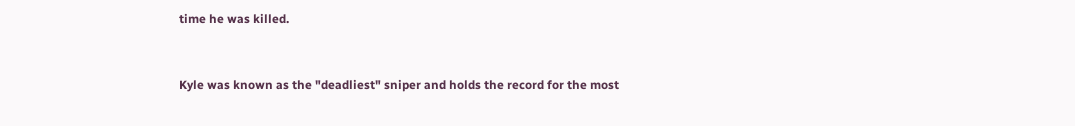time he was killed.


Kyle was known as the "deadliest" sniper and holds the record for the most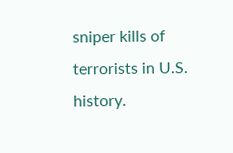sniper kills of terrorists in U.S. history.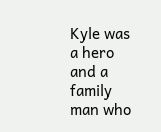Kyle was a hero and a family man who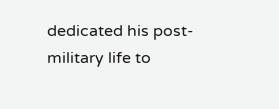dedicated his post-military life to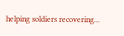helping soldiers recovering...